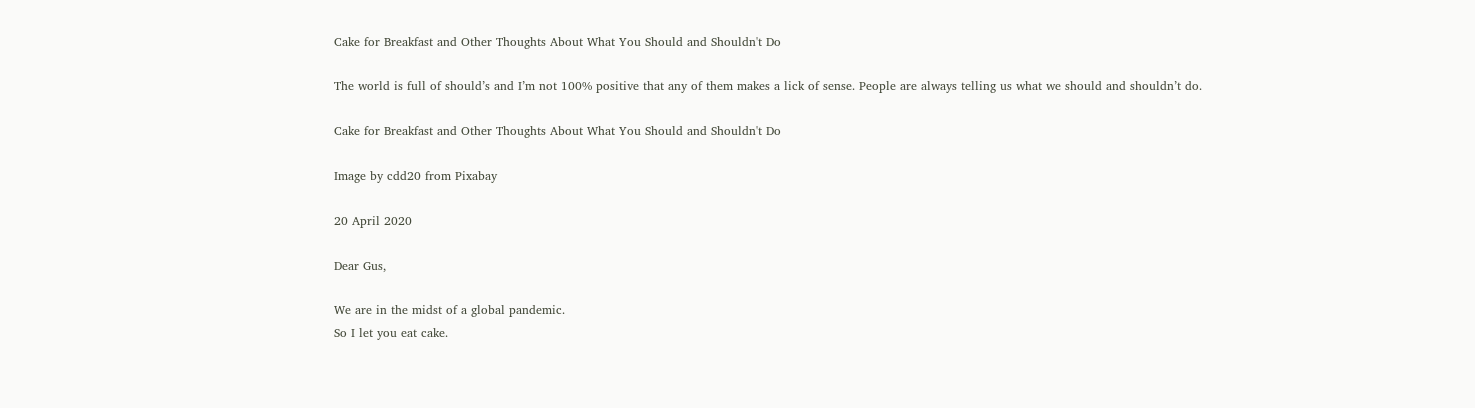Cake for Breakfast and Other Thoughts About What You Should and Shouldn't Do

The world is full of should’s and I’m not 100% positive that any of them makes a lick of sense. People are always telling us what we should and shouldn’t do.

Cake for Breakfast and Other Thoughts About What You Should and Shouldn't Do

Image by cdd20 from Pixabay

20 April 2020

Dear Gus,

We are in the midst of a global pandemic.
So I let you eat cake.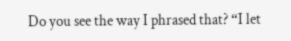Do you see the way I phrased that? “I let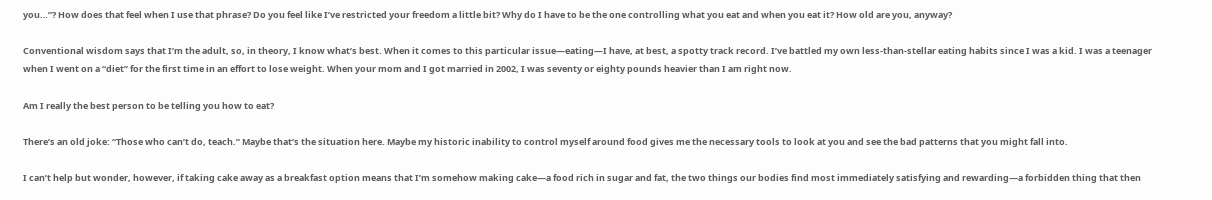you…”? How does that feel when I use that phrase? Do you feel like I’ve restricted your freedom a little bit? Why do I have to be the one controlling what you eat and when you eat it? How old are you, anyway?

Conventional wisdom says that I’m the adult, so, in theory, I know what’s best. When it comes to this particular issue—eating—I have, at best, a spotty track record. I’ve battled my own less-than-stellar eating habits since I was a kid. I was a teenager when I went on a “diet” for the first time in an effort to lose weight. When your mom and I got married in 2002, I was seventy or eighty pounds heavier than I am right now.

Am I really the best person to be telling you how to eat?

There’s an old joke: “Those who can’t do, teach.” Maybe that’s the situation here. Maybe my historic inability to control myself around food gives me the necessary tools to look at you and see the bad patterns that you might fall into.

I can’t help but wonder, however, if taking cake away as a breakfast option means that I’m somehow making cake—a food rich in sugar and fat, the two things our bodies find most immediately satisfying and rewarding—a forbidden thing that then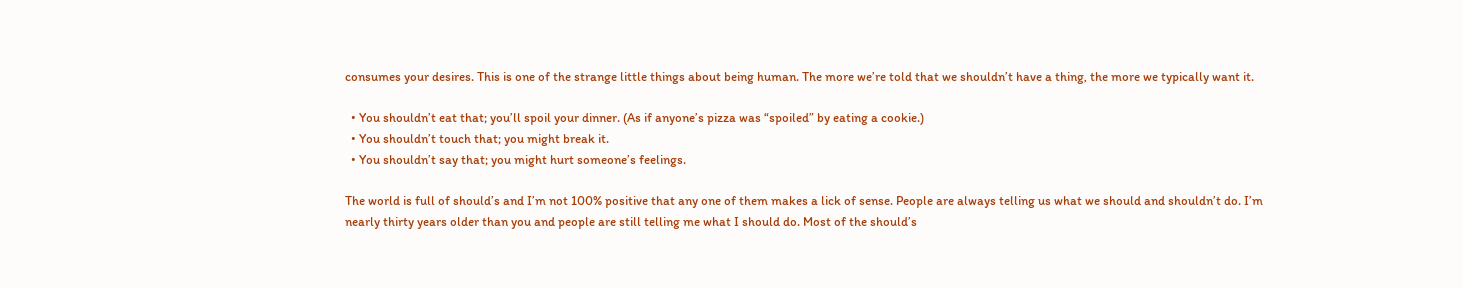consumes your desires. This is one of the strange little things about being human. The more we’re told that we shouldn’t have a thing, the more we typically want it.

  • You shouldn’t eat that; you’ll spoil your dinner. (As if anyone’s pizza was “spoiled” by eating a cookie.)
  • You shouldn’t touch that; you might break it.
  • You shouldn’t say that; you might hurt someone’s feelings.

The world is full of should’s and I’m not 100% positive that any one of them makes a lick of sense. People are always telling us what we should and shouldn’t do. I’m nearly thirty years older than you and people are still telling me what I should do. Most of the should’s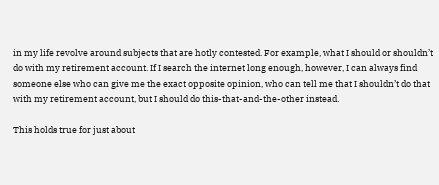in my life revolve around subjects that are hotly contested. For example, what I should or shouldn’t do with my retirement account. If I search the internet long enough, however, I can always find someone else who can give me the exact opposite opinion, who can tell me that I shouldn’t do that with my retirement account, but I should do this-that-and-the-other instead.

This holds true for just about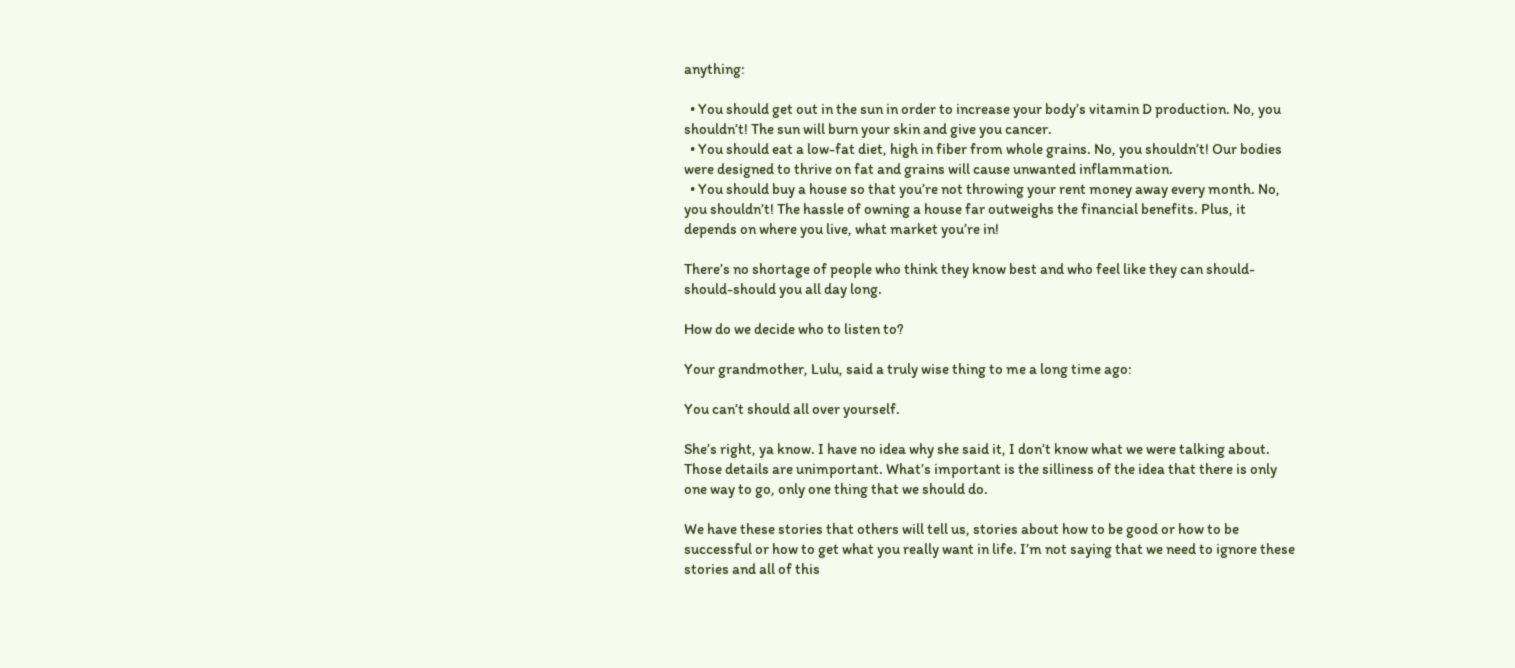anything:

  • You should get out in the sun in order to increase your body’s vitamin D production. No, you shouldn’t! The sun will burn your skin and give you cancer.
  • You should eat a low-fat diet, high in fiber from whole grains. No, you shouldn’t! Our bodies were designed to thrive on fat and grains will cause unwanted inflammation.
  • You should buy a house so that you’re not throwing your rent money away every month. No, you shouldn’t! The hassle of owning a house far outweighs the financial benefits. Plus, it depends on where you live, what market you’re in!

There’s no shortage of people who think they know best and who feel like they can should-should-should you all day long.

How do we decide who to listen to?

Your grandmother, Lulu, said a truly wise thing to me a long time ago:

You can’t should all over yourself.

She’s right, ya know. I have no idea why she said it, I don’t know what we were talking about. Those details are unimportant. What’s important is the silliness of the idea that there is only one way to go, only one thing that we should do.

We have these stories that others will tell us, stories about how to be good or how to be successful or how to get what you really want in life. I’m not saying that we need to ignore these stories and all of this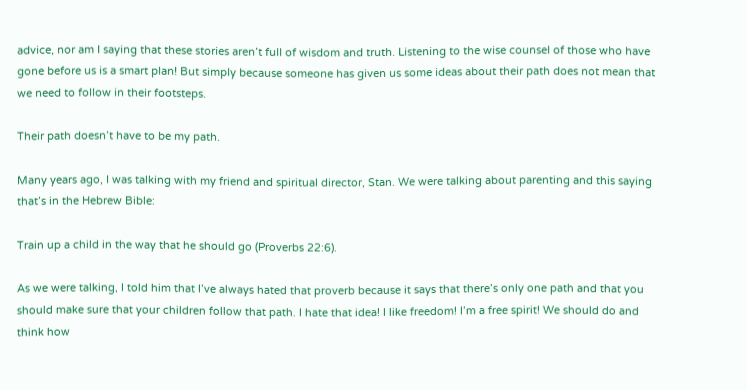advice, nor am I saying that these stories aren’t full of wisdom and truth. Listening to the wise counsel of those who have gone before us is a smart plan! But simply because someone has given us some ideas about their path does not mean that we need to follow in their footsteps.

Their path doesn’t have to be my path.

Many years ago, I was talking with my friend and spiritual director, Stan. We were talking about parenting and this saying that’s in the Hebrew Bible:

Train up a child in the way that he should go (Proverbs 22:6).

As we were talking, I told him that I’ve always hated that proverb because it says that there’s only one path and that you should make sure that your children follow that path. I hate that idea! I like freedom! I’m a free spirit! We should do and think how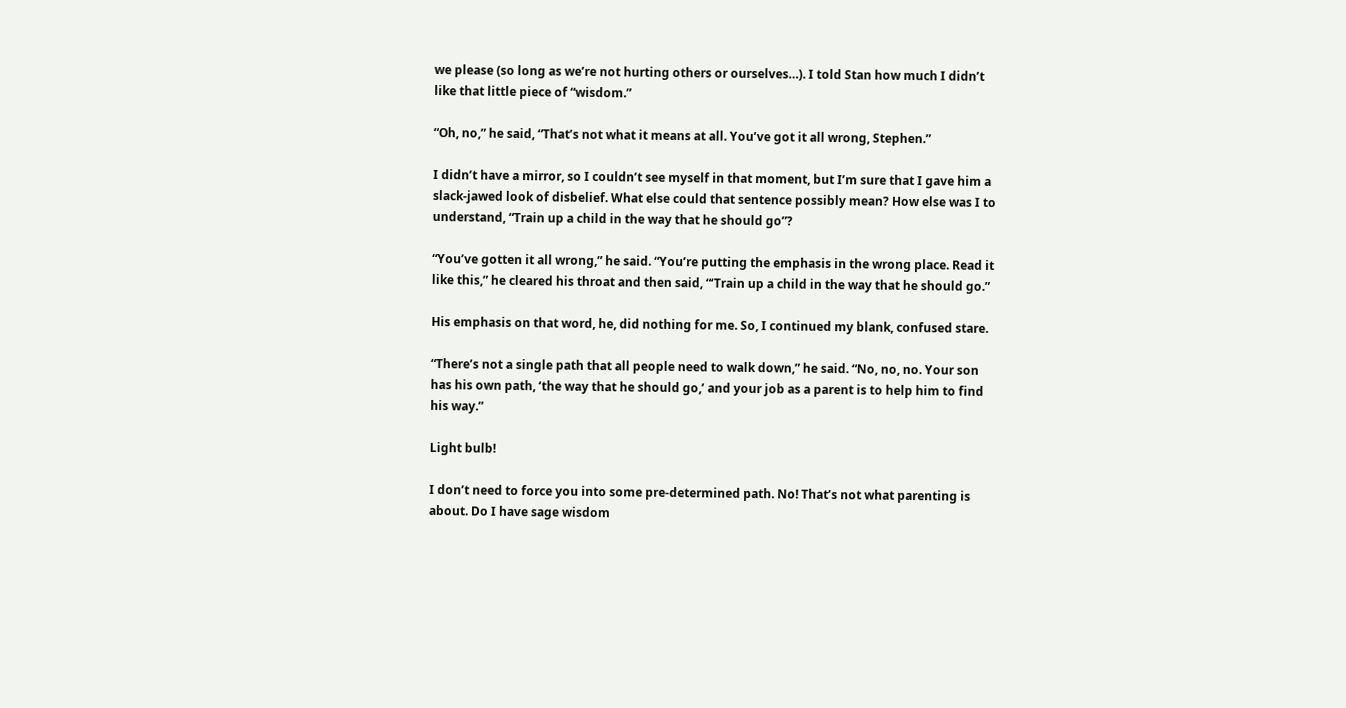we please (so long as we’re not hurting others or ourselves…). I told Stan how much I didn’t like that little piece of “wisdom.”

“Oh, no,” he said, “That’s not what it means at all. You’ve got it all wrong, Stephen.”

I didn’t have a mirror, so I couldn’t see myself in that moment, but I’m sure that I gave him a slack-jawed look of disbelief. What else could that sentence possibly mean? How else was I to understand, “Train up a child in the way that he should go”?

“You’ve gotten it all wrong,” he said. “You’re putting the emphasis in the wrong place. Read it like this,” he cleared his throat and then said, “‘Train up a child in the way that he should go.”

His emphasis on that word, he, did nothing for me. So, I continued my blank, confused stare.

“There’s not a single path that all people need to walk down,” he said. “No, no, no. Your son has his own path, ‘the way that he should go,’ and your job as a parent is to help him to find his way.”

Light bulb!

I don’t need to force you into some pre-determined path. No! That’s not what parenting is about. Do I have sage wisdom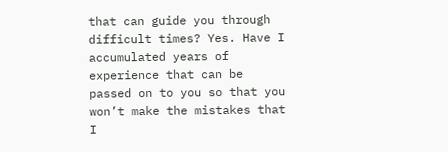that can guide you through difficult times? Yes. Have I accumulated years of experience that can be passed on to you so that you won’t make the mistakes that I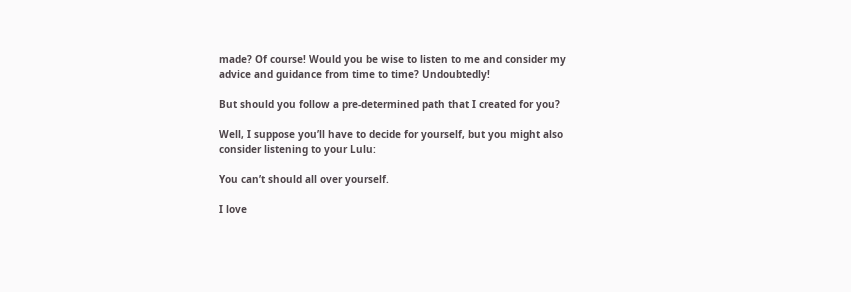made? Of course! Would you be wise to listen to me and consider my advice and guidance from time to time? Undoubtedly!

But should you follow a pre-determined path that I created for you?

Well, I suppose you’ll have to decide for yourself, but you might also consider listening to your Lulu:

You can’t should all over yourself.

I love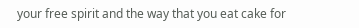your free spirit and the way that you eat cake for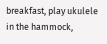breakfast, play ukulele in the hammock,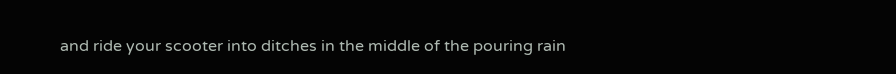and ride your scooter into ditches in the middle of the pouring rain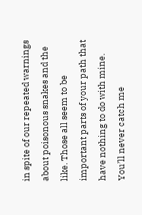in spite of our repeated warnings about poisonous snakes and the like. Those all seem to be important parts of your path that have nothing to do with mine. You’ll never catch me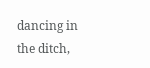dancing in the ditch,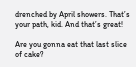drenched by April showers. That’s your path, kid. And that’s great!

Are you gonna eat that last slice of cake?